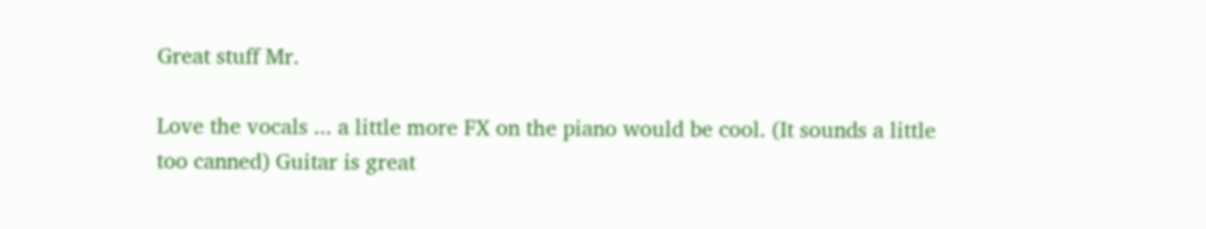Great stuff Mr.

Love the vocals ... a little more FX on the piano would be cool. (It sounds a little too canned) Guitar is great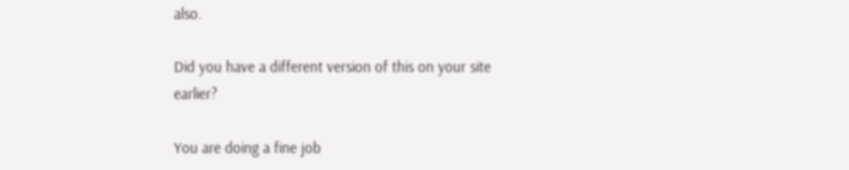also.

Did you have a different version of this on your site earlier?

You are doing a fine job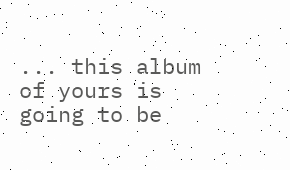... this album of yours is going to be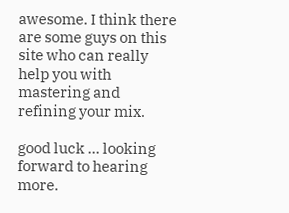awesome. I think there are some guys on this site who can really help you with mastering and refining your mix.

good luck ... looking forward to hearing more.